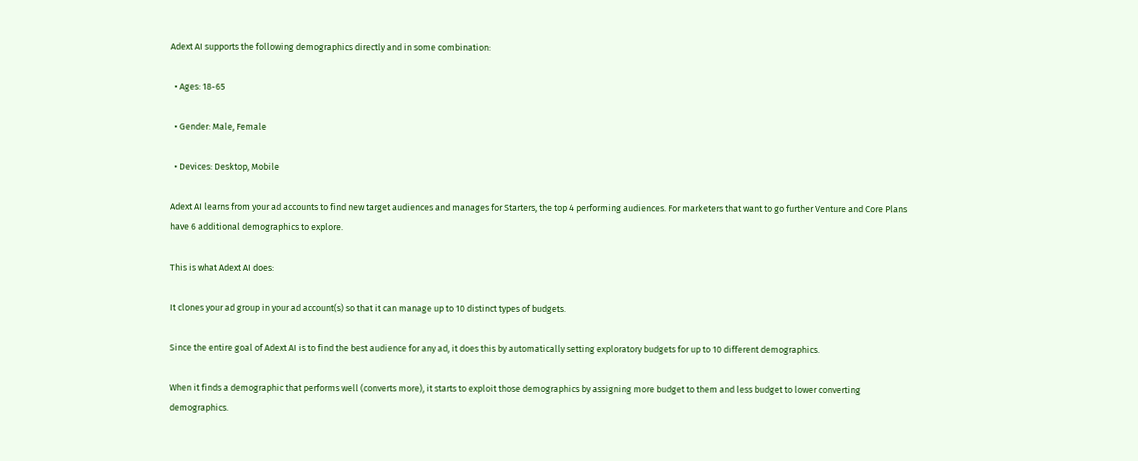Adext AI supports the following demographics directly and in some combination:

  • Ages: 18-65

  • Gender: Male, Female

  • Devices: Desktop, Mobile

Adext AI learns from your ad accounts to find new target audiences and manages for Starters, the top 4 performing audiences. For marketers that want to go further Venture and Core Plans have 6 additional demographics to explore.

This is what Adext AI does:

It clones your ad group in your ad account(s) so that it can manage up to 10 distinct types of budgets.

Since the entire goal of Adext AI is to find the best audience for any ad, it does this by automatically setting exploratory budgets for up to 10 different demographics.

When it finds a demographic that performs well (converts more), it starts to exploit those demographics by assigning more budget to them and less budget to lower converting demographics.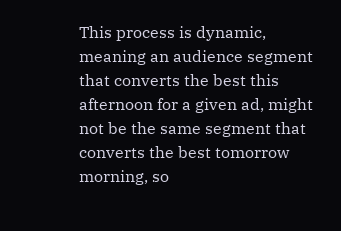This process is dynamic, meaning an audience segment that converts the best this afternoon for a given ad, might not be the same segment that converts the best tomorrow morning, so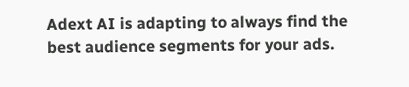Adext AI is adapting to always find the best audience segments for your ads.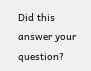Did this answer your question?